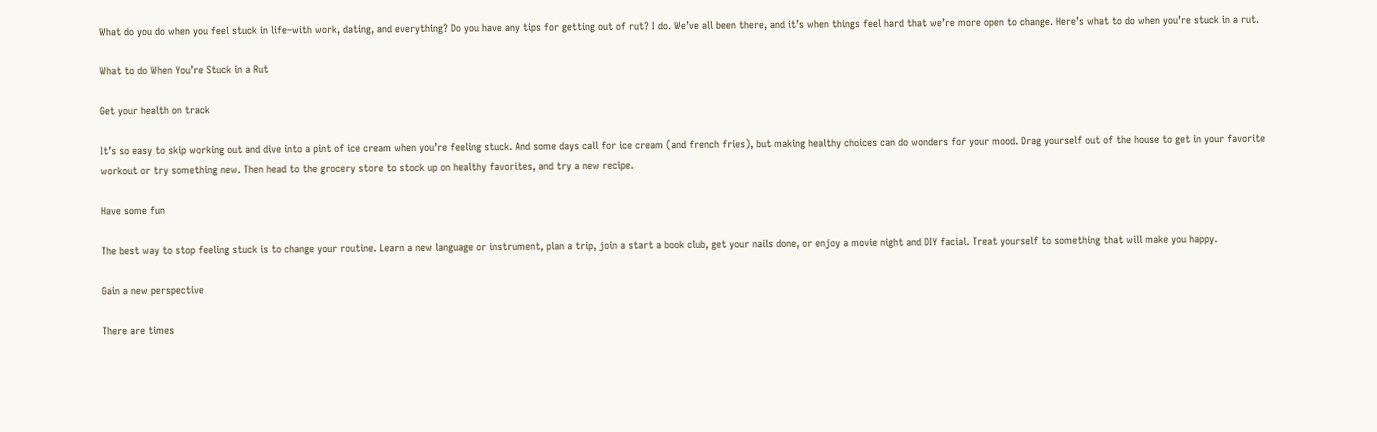What do you do when you feel stuck in life–with work, dating, and everything? Do you have any tips for getting out of rut? I do. We’ve all been there, and it’s when things feel hard that we’re more open to change. Here’s what to do when you’re stuck in a rut.

What to do When You’re Stuck in a Rut

Get your health on track

It’s so easy to skip working out and dive into a pint of ice cream when you’re feeling stuck. And some days call for ice cream (and french fries), but making healthy choices can do wonders for your mood. Drag yourself out of the house to get in your favorite workout or try something new. Then head to the grocery store to stock up on healthy favorites, and try a new recipe.

Have some fun

The best way to stop feeling stuck is to change your routine. Learn a new language or instrument, plan a trip, join a start a book club, get your nails done, or enjoy a movie night and DIY facial. Treat yourself to something that will make you happy.

Gain a new perspective

There are times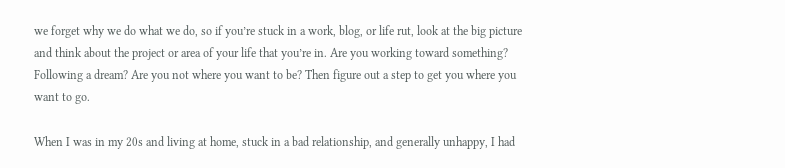we forget why we do what we do, so if you’re stuck in a work, blog, or life rut, look at the big picture and think about the project or area of your life that you’re in. Are you working toward something? Following a dream? Are you not where you want to be? Then figure out a step to get you where you want to go.

When I was in my 20s and living at home, stuck in a bad relationship, and generally unhappy, I had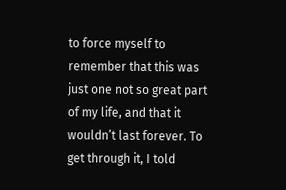to force myself to remember that this was just one not so great part of my life, and that it wouldn’t last forever. To get through it, I told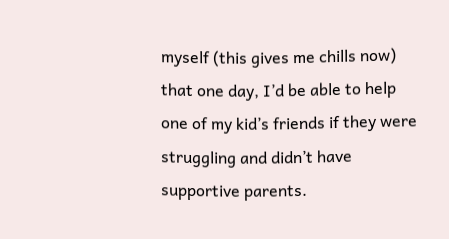myself (this gives me chills now) that one day, I’d be able to help one of my kid’s friends if they were struggling and didn’t have supportive parents.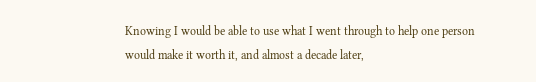Knowing I would be able to use what I went through to help one person would make it worth it, and almost a decade later,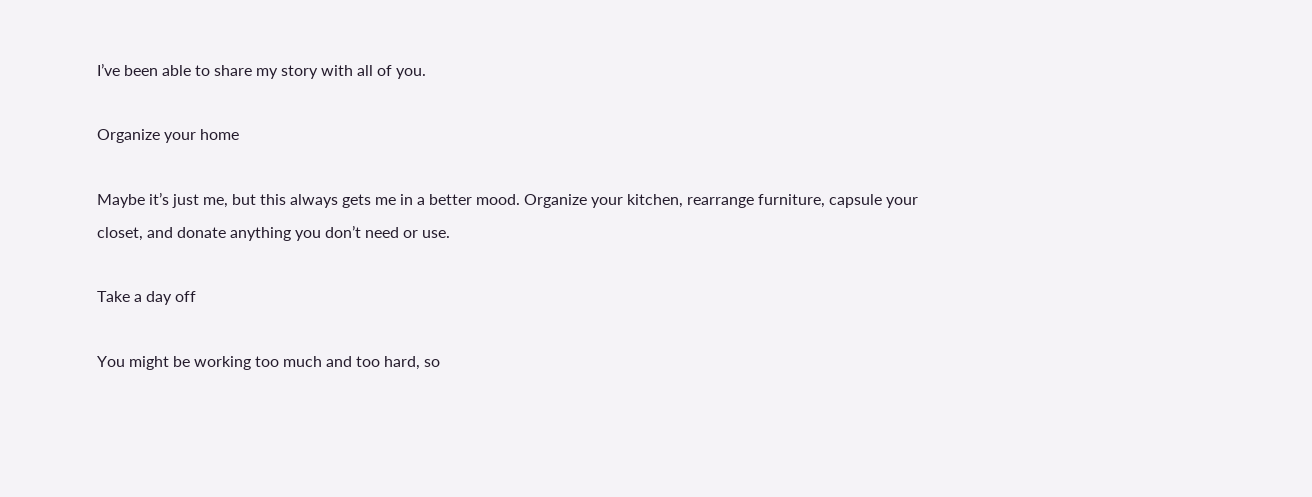I’ve been able to share my story with all of you.

Organize your home

Maybe it’s just me, but this always gets me in a better mood. Organize your kitchen, rearrange furniture, capsule your closet, and donate anything you don’t need or use.

Take a day off

You might be working too much and too hard, so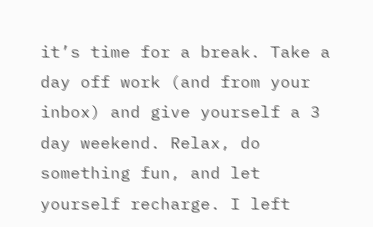it’s time for a break. Take a day off work (and from your inbox) and give yourself a 3 day weekend. Relax, do something fun, and let yourself recharge. I left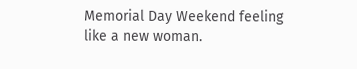Memorial Day Weekend feeling like a new woman.